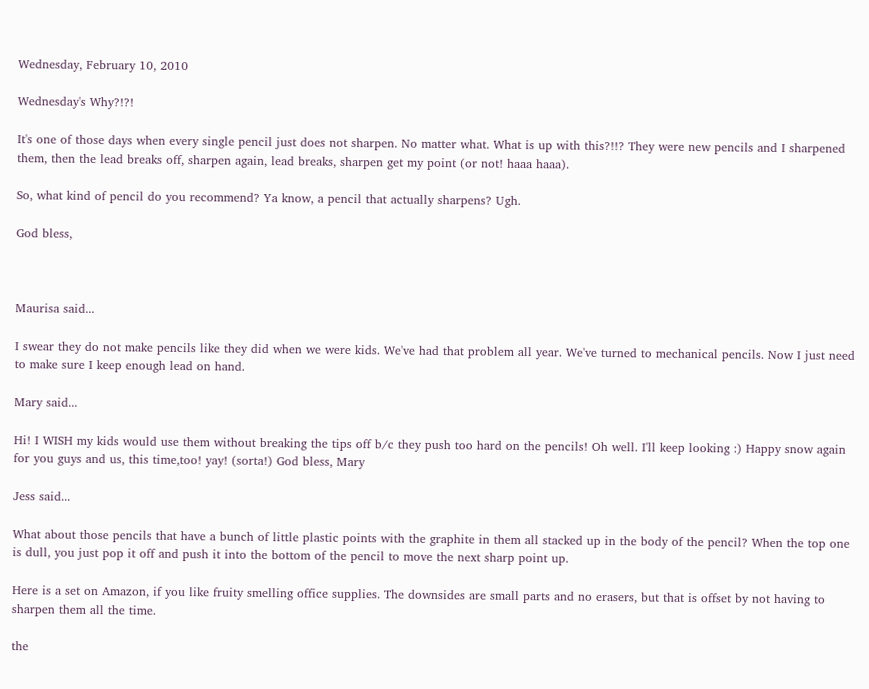Wednesday, February 10, 2010

Wednesday's Why?!?!

It's one of those days when every single pencil just does not sharpen. No matter what. What is up with this?!!? They were new pencils and I sharpened them, then the lead breaks off, sharpen again, lead breaks, sharpen get my point (or not! haaa haaa).

So, what kind of pencil do you recommend? Ya know, a pencil that actually sharpens? Ugh.

God bless,



Maurisa said...

I swear they do not make pencils like they did when we were kids. We've had that problem all year. We've turned to mechanical pencils. Now I just need to make sure I keep enough lead on hand.

Mary said...

Hi! I WISH my kids would use them without breaking the tips off b/c they push too hard on the pencils! Oh well. I'll keep looking :) Happy snow again for you guys and us, this time,too! yay! (sorta!) God bless, Mary

Jess said...

What about those pencils that have a bunch of little plastic points with the graphite in them all stacked up in the body of the pencil? When the top one is dull, you just pop it off and push it into the bottom of the pencil to move the next sharp point up.

Here is a set on Amazon, if you like fruity smelling office supplies. The downsides are small parts and no erasers, but that is offset by not having to sharpen them all the time.

the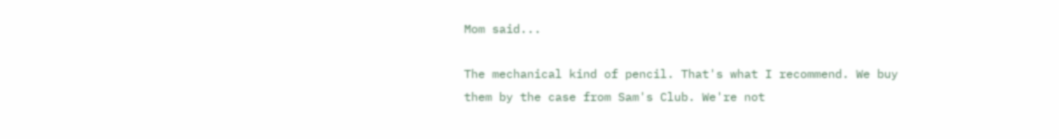Mom said...

The mechanical kind of pencil. That's what I recommend. We buy them by the case from Sam's Club. We're not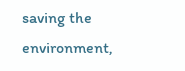saving the environment,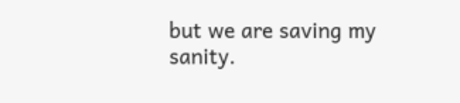but we are saving my sanity.